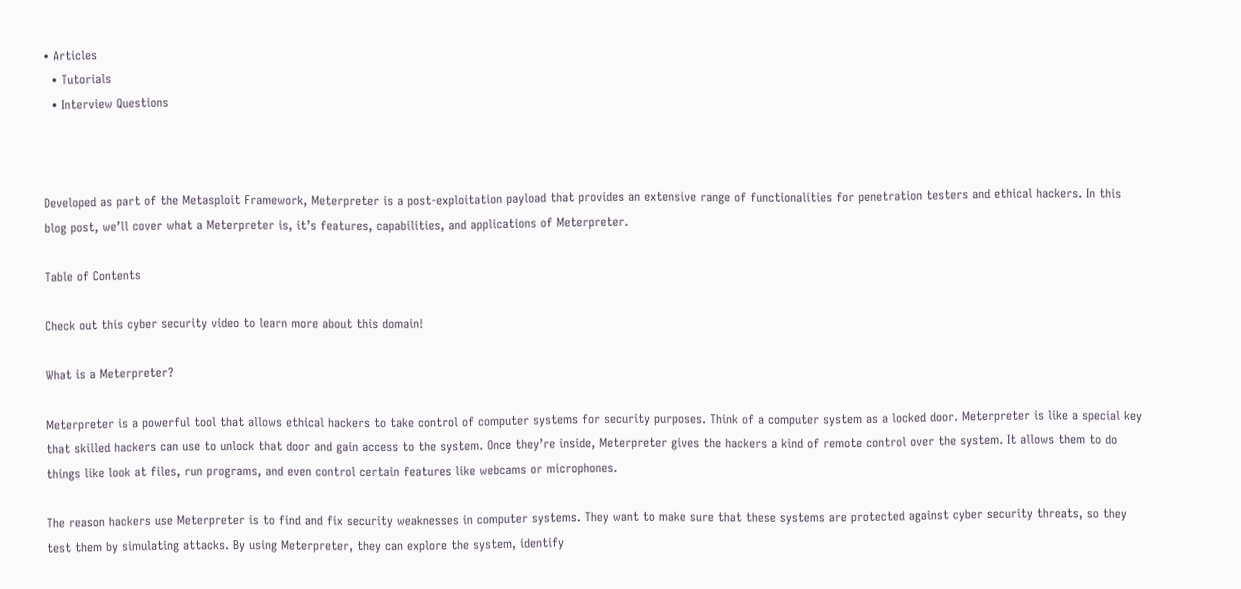• Articles
  • Tutorials
  • Interview Questions



Developed as part of the Metasploit Framework, Meterpreter is a post-exploitation payload that provides an extensive range of functionalities for penetration testers and ethical hackers. In this blog post, we’ll cover what a Meterpreter is, it’s features, capabilities, and applications of Meterpreter.

Table of Contents

Check out this cyber security video to learn more about this domain!

What is a Meterpreter?

Meterpreter is a powerful tool that allows ethical hackers to take control of computer systems for security purposes. Think of a computer system as a locked door. Meterpreter is like a special key that skilled hackers can use to unlock that door and gain access to the system. Once they’re inside, Meterpreter gives the hackers a kind of remote control over the system. It allows them to do things like look at files, run programs, and even control certain features like webcams or microphones.

The reason hackers use Meterpreter is to find and fix security weaknesses in computer systems. They want to make sure that these systems are protected against cyber security threats, so they test them by simulating attacks. By using Meterpreter, they can explore the system, identify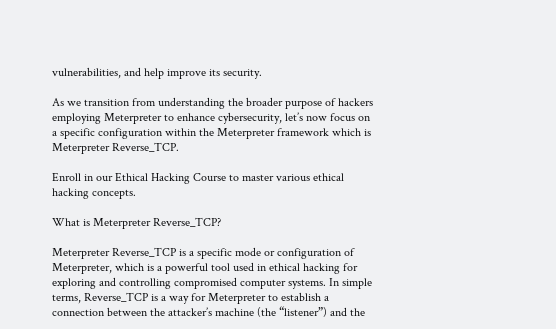vulnerabilities, and help improve its security.

As we transition from understanding the broader purpose of hackers employing Meterpreter to enhance cybersecurity, let’s now focus on a specific configuration within the Meterpreter framework which is Meterpreter Reverse_TCP.

Enroll in our Ethical Hacking Course to master various ethical hacking concepts.

What is Meterpreter Reverse_TCP?

Meterpreter Reverse_TCP is a specific mode or configuration of Meterpreter, which is a powerful tool used in ethical hacking for exploring and controlling compromised computer systems. In simple terms, Reverse_TCP is a way for Meterpreter to establish a connection between the attacker’s machine (the “listener”) and the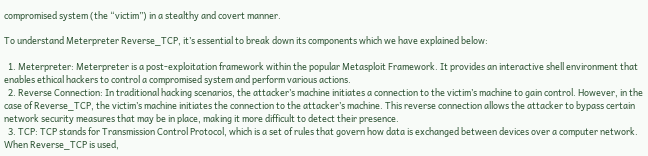compromised system (the “victim”) in a stealthy and covert manner.

To understand Meterpreter Reverse_TCP, it’s essential to break down its components which we have explained below:

  1. Meterpreter: Meterpreter is a post-exploitation framework within the popular Metasploit Framework. It provides an interactive shell environment that enables ethical hackers to control a compromised system and perform various actions.
  2. Reverse Connection: In traditional hacking scenarios, the attacker’s machine initiates a connection to the victim’s machine to gain control. However, in the case of Reverse_TCP, the victim’s machine initiates the connection to the attacker’s machine. This reverse connection allows the attacker to bypass certain network security measures that may be in place, making it more difficult to detect their presence.
  3. TCP: TCP stands for Transmission Control Protocol, which is a set of rules that govern how data is exchanged between devices over a computer network. When Reverse_TCP is used,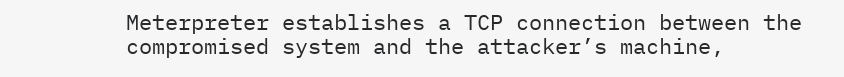Meterpreter establishes a TCP connection between the compromised system and the attacker’s machine,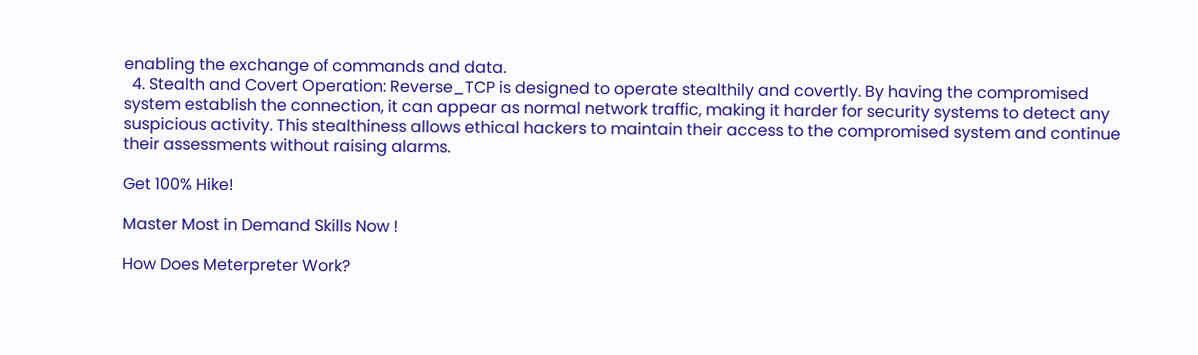enabling the exchange of commands and data.
  4. Stealth and Covert Operation: Reverse_TCP is designed to operate stealthily and covertly. By having the compromised system establish the connection, it can appear as normal network traffic, making it harder for security systems to detect any suspicious activity. This stealthiness allows ethical hackers to maintain their access to the compromised system and continue their assessments without raising alarms.

Get 100% Hike!

Master Most in Demand Skills Now !

How Does Meterpreter Work?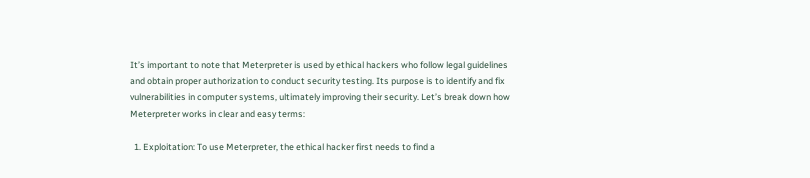It’s important to note that Meterpreter is used by ethical hackers who follow legal guidelines and obtain proper authorization to conduct security testing. Its purpose is to identify and fix vulnerabilities in computer systems, ultimately improving their security. Let’s break down how Meterpreter works in clear and easy terms:

  1. Exploitation: To use Meterpreter, the ethical hacker first needs to find a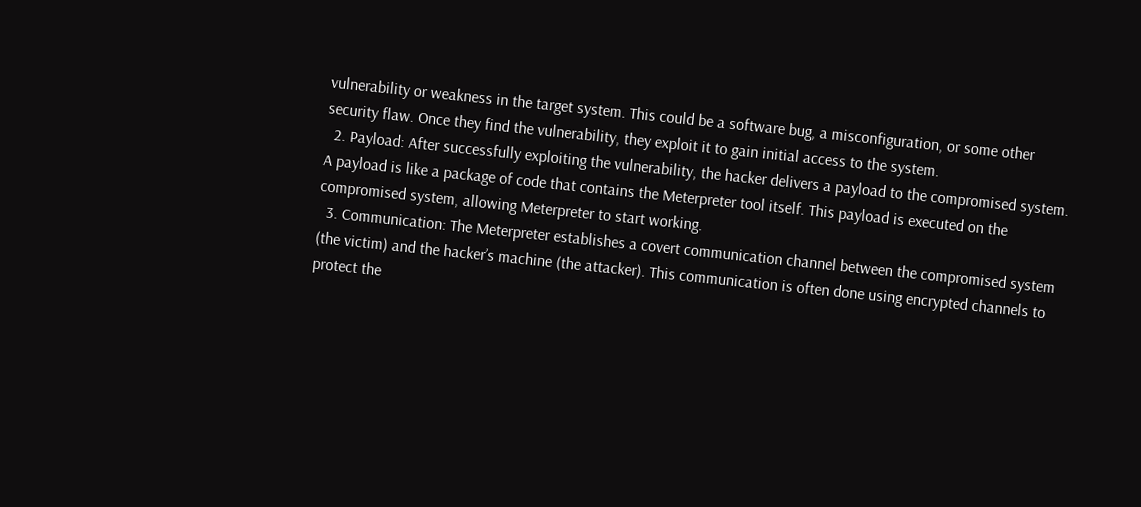vulnerability or weakness in the target system. This could be a software bug, a misconfiguration, or some other security flaw. Once they find the vulnerability, they exploit it to gain initial access to the system.
  2. Payload: After successfully exploiting the vulnerability, the hacker delivers a payload to the compromised system. A payload is like a package of code that contains the Meterpreter tool itself. This payload is executed on the compromised system, allowing Meterpreter to start working.
  3. Communication: The Meterpreter establishes a covert communication channel between the compromised system (the victim) and the hacker’s machine (the attacker). This communication is often done using encrypted channels to protect the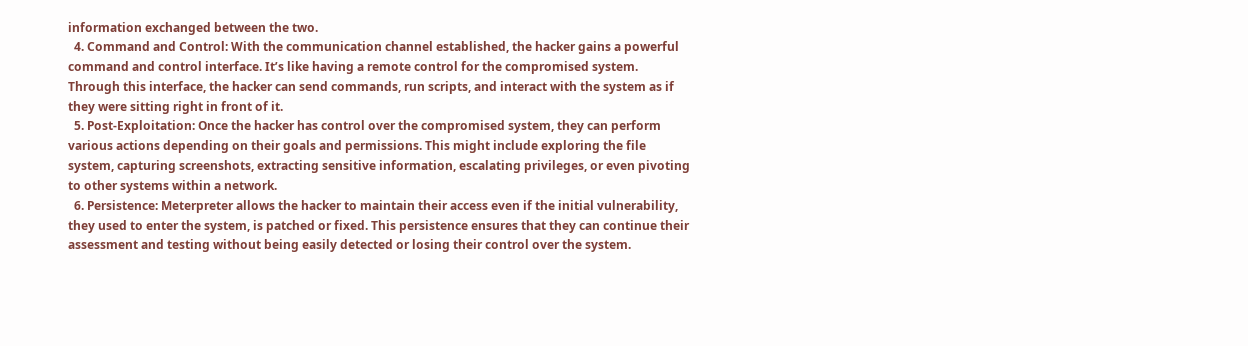information exchanged between the two.
  4. Command and Control: With the communication channel established, the hacker gains a powerful command and control interface. It’s like having a remote control for the compromised system. Through this interface, the hacker can send commands, run scripts, and interact with the system as if they were sitting right in front of it.
  5. Post-Exploitation: Once the hacker has control over the compromised system, they can perform various actions depending on their goals and permissions. This might include exploring the file system, capturing screenshots, extracting sensitive information, escalating privileges, or even pivoting to other systems within a network.
  6. Persistence: Meterpreter allows the hacker to maintain their access even if the initial vulnerability, they used to enter the system, is patched or fixed. This persistence ensures that they can continue their assessment and testing without being easily detected or losing their control over the system.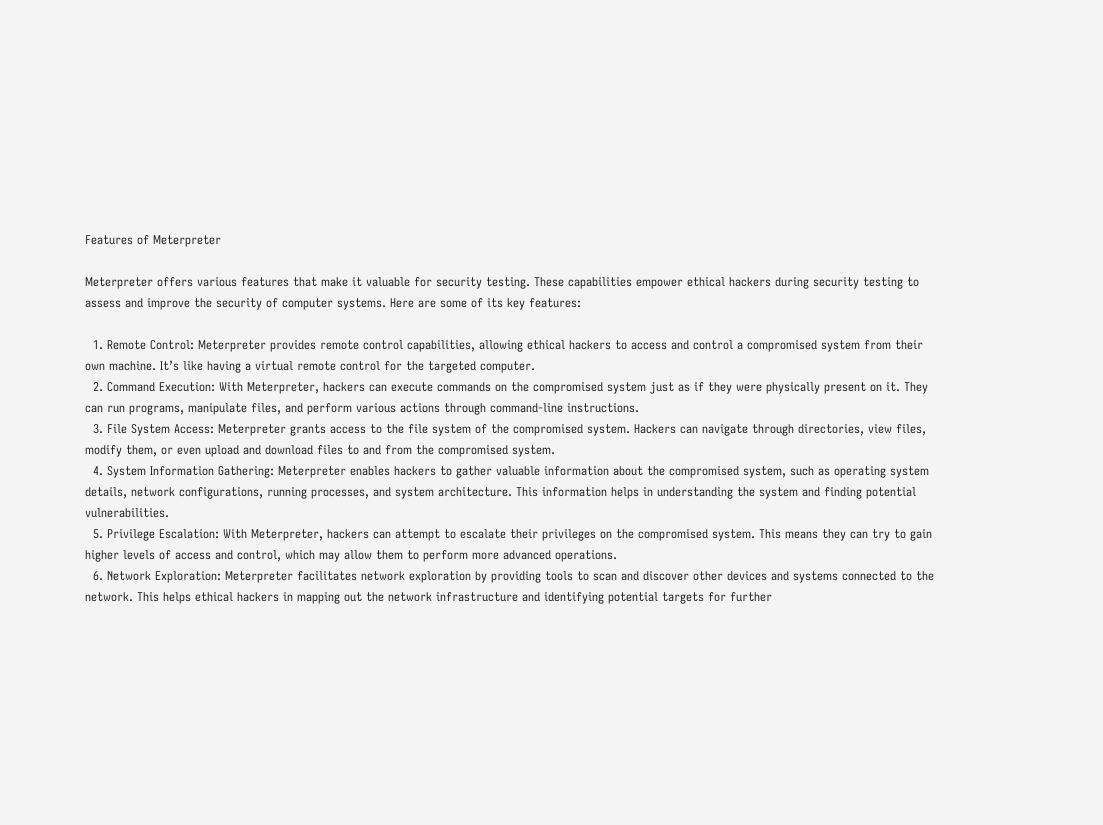Features of Meterpreter

Meterpreter offers various features that make it valuable for security testing. These capabilities empower ethical hackers during security testing to assess and improve the security of computer systems. Here are some of its key features:

  1. Remote Control: Meterpreter provides remote control capabilities, allowing ethical hackers to access and control a compromised system from their own machine. It’s like having a virtual remote control for the targeted computer.
  2. Command Execution: With Meterpreter, hackers can execute commands on the compromised system just as if they were physically present on it. They can run programs, manipulate files, and perform various actions through command-line instructions.
  3. File System Access: Meterpreter grants access to the file system of the compromised system. Hackers can navigate through directories, view files, modify them, or even upload and download files to and from the compromised system.
  4. System Information Gathering: Meterpreter enables hackers to gather valuable information about the compromised system, such as operating system details, network configurations, running processes, and system architecture. This information helps in understanding the system and finding potential vulnerabilities.
  5. Privilege Escalation: With Meterpreter, hackers can attempt to escalate their privileges on the compromised system. This means they can try to gain higher levels of access and control, which may allow them to perform more advanced operations.
  6. Network Exploration: Meterpreter facilitates network exploration by providing tools to scan and discover other devices and systems connected to the network. This helps ethical hackers in mapping out the network infrastructure and identifying potential targets for further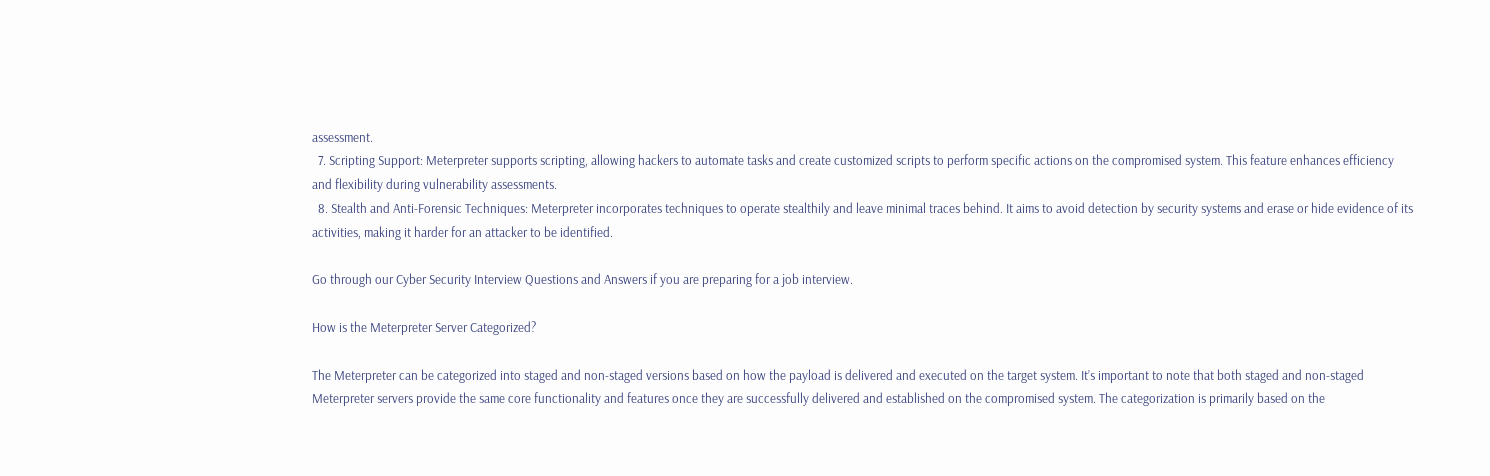assessment.
  7. Scripting Support: Meterpreter supports scripting, allowing hackers to automate tasks and create customized scripts to perform specific actions on the compromised system. This feature enhances efficiency and flexibility during vulnerability assessments.
  8. Stealth and Anti-Forensic Techniques: Meterpreter incorporates techniques to operate stealthily and leave minimal traces behind. It aims to avoid detection by security systems and erase or hide evidence of its activities, making it harder for an attacker to be identified.

Go through our Cyber Security Interview Questions and Answers if you are preparing for a job interview.

How is the Meterpreter Server Categorized?

The Meterpreter can be categorized into staged and non-staged versions based on how the payload is delivered and executed on the target system. It’s important to note that both staged and non-staged Meterpreter servers provide the same core functionality and features once they are successfully delivered and established on the compromised system. The categorization is primarily based on the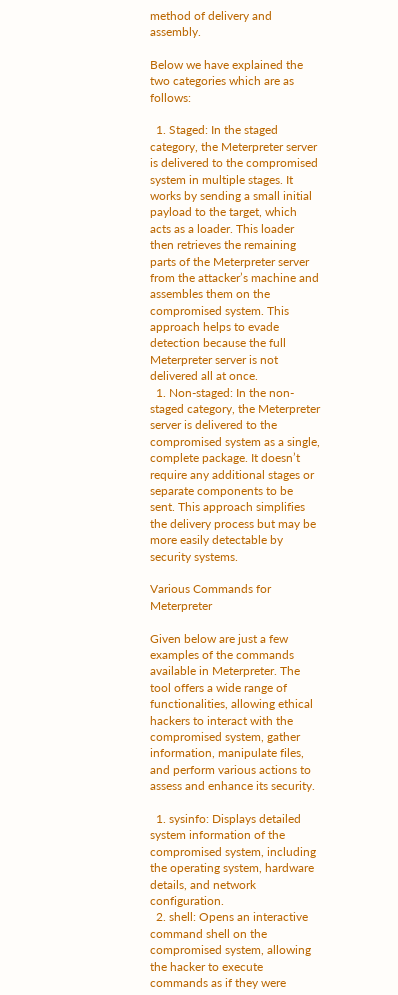method of delivery and assembly.

Below we have explained the two categories which are as follows:

  1. Staged: In the staged category, the Meterpreter server is delivered to the compromised system in multiple stages. It works by sending a small initial payload to the target, which acts as a loader. This loader then retrieves the remaining parts of the Meterpreter server from the attacker’s machine and assembles them on the compromised system. This approach helps to evade detection because the full Meterpreter server is not delivered all at once.
  1. Non-staged: In the non-staged category, the Meterpreter server is delivered to the compromised system as a single, complete package. It doesn’t require any additional stages or separate components to be sent. This approach simplifies the delivery process but may be more easily detectable by security systems.

Various Commands for Meterpreter

Given below are just a few examples of the commands available in Meterpreter. The tool offers a wide range of functionalities, allowing ethical hackers to interact with the compromised system, gather information, manipulate files, and perform various actions to assess and enhance its security.

  1. sysinfo: Displays detailed system information of the compromised system, including the operating system, hardware details, and network configuration.
  2. shell: Opens an interactive command shell on the compromised system, allowing the hacker to execute commands as if they were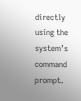directly using the system’s command prompt.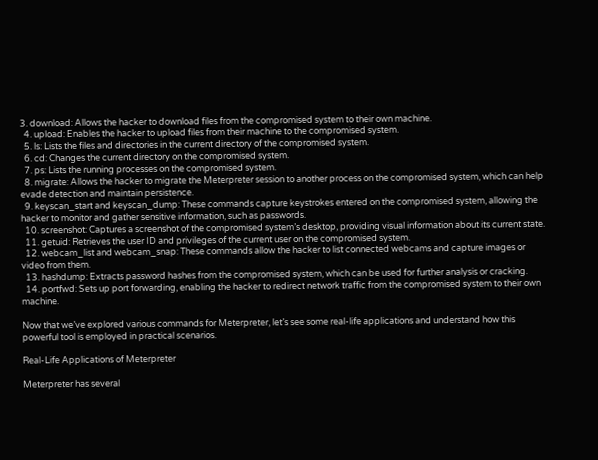3. download: Allows the hacker to download files from the compromised system to their own machine.
  4. upload: Enables the hacker to upload files from their machine to the compromised system.
  5. ls: Lists the files and directories in the current directory of the compromised system.
  6. cd: Changes the current directory on the compromised system.
  7. ps: Lists the running processes on the compromised system.
  8. migrate: Allows the hacker to migrate the Meterpreter session to another process on the compromised system, which can help evade detection and maintain persistence.
  9. keyscan_start and keyscan_dump: These commands capture keystrokes entered on the compromised system, allowing the hacker to monitor and gather sensitive information, such as passwords.
  10. screenshot: Captures a screenshot of the compromised system’s desktop, providing visual information about its current state.
  11. getuid: Retrieves the user ID and privileges of the current user on the compromised system.
  12. webcam_list and webcam_snap: These commands allow the hacker to list connected webcams and capture images or video from them.
  13. hashdump: Extracts password hashes from the compromised system, which can be used for further analysis or cracking.
  14. portfwd: Sets up port forwarding, enabling the hacker to redirect network traffic from the compromised system to their own machine.

Now that we’ve explored various commands for Meterpreter, let’s see some real-life applications and understand how this powerful tool is employed in practical scenarios.

Real-Life Applications of Meterpreter

Meterpreter has several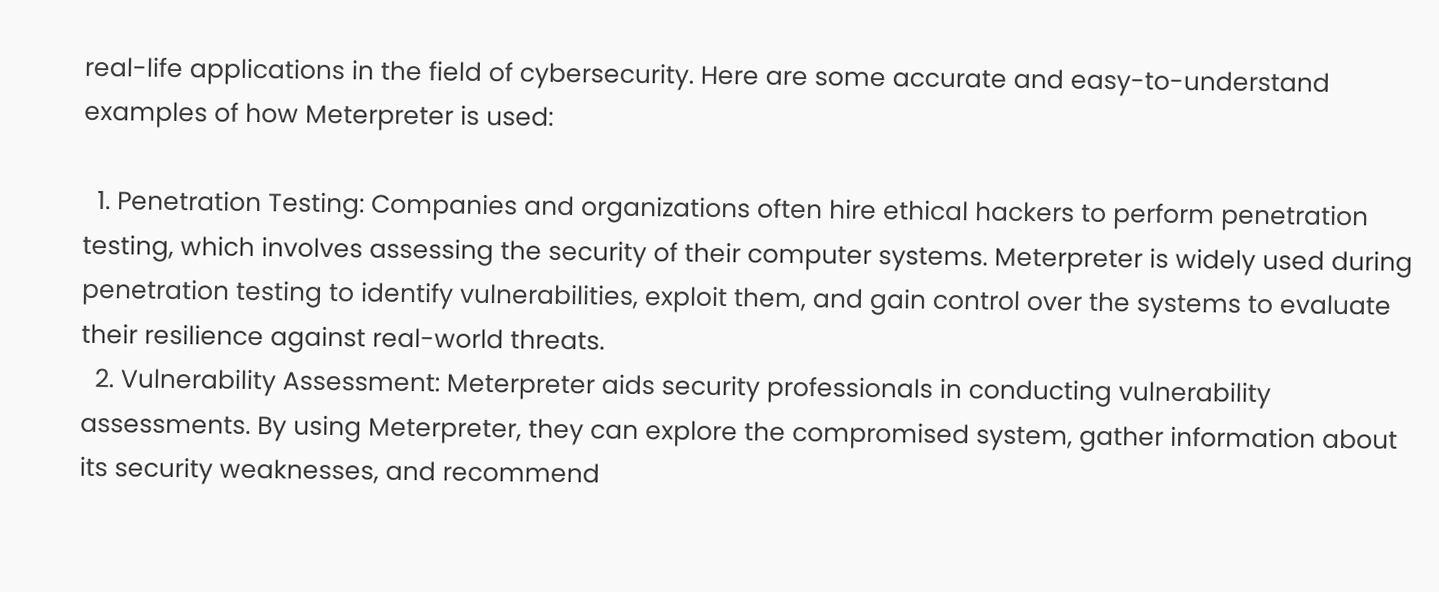real-life applications in the field of cybersecurity. Here are some accurate and easy-to-understand examples of how Meterpreter is used:

  1. Penetration Testing: Companies and organizations often hire ethical hackers to perform penetration testing, which involves assessing the security of their computer systems. Meterpreter is widely used during penetration testing to identify vulnerabilities, exploit them, and gain control over the systems to evaluate their resilience against real-world threats.
  2. Vulnerability Assessment: Meterpreter aids security professionals in conducting vulnerability assessments. By using Meterpreter, they can explore the compromised system, gather information about its security weaknesses, and recommend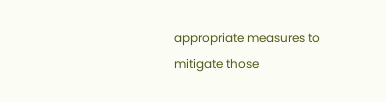appropriate measures to mitigate those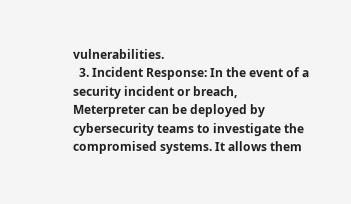vulnerabilities.
  3. Incident Response: In the event of a security incident or breach, Meterpreter can be deployed by cybersecurity teams to investigate the compromised systems. It allows them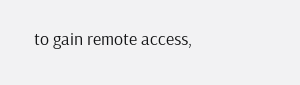to gain remote access,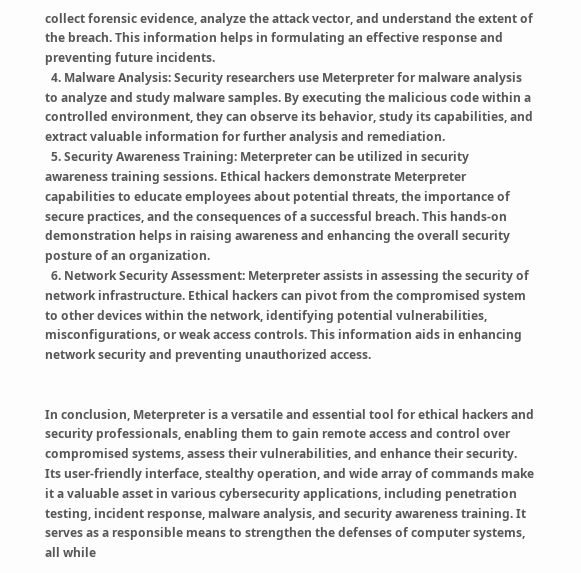collect forensic evidence, analyze the attack vector, and understand the extent of the breach. This information helps in formulating an effective response and preventing future incidents.
  4. Malware Analysis: Security researchers use Meterpreter for malware analysis  to analyze and study malware samples. By executing the malicious code within a controlled environment, they can observe its behavior, study its capabilities, and extract valuable information for further analysis and remediation.
  5. Security Awareness Training: Meterpreter can be utilized in security awareness training sessions. Ethical hackers demonstrate Meterpreter capabilities to educate employees about potential threats, the importance of secure practices, and the consequences of a successful breach. This hands-on demonstration helps in raising awareness and enhancing the overall security posture of an organization.
  6. Network Security Assessment: Meterpreter assists in assessing the security of network infrastructure. Ethical hackers can pivot from the compromised system to other devices within the network, identifying potential vulnerabilities, misconfigurations, or weak access controls. This information aids in enhancing network security and preventing unauthorized access.


In conclusion, Meterpreter is a versatile and essential tool for ethical hackers and security professionals, enabling them to gain remote access and control over compromised systems, assess their vulnerabilities, and enhance their security. Its user-friendly interface, stealthy operation, and wide array of commands make it a valuable asset in various cybersecurity applications, including penetration testing, incident response, malware analysis, and security awareness training. It serves as a responsible means to strengthen the defenses of computer systems, all while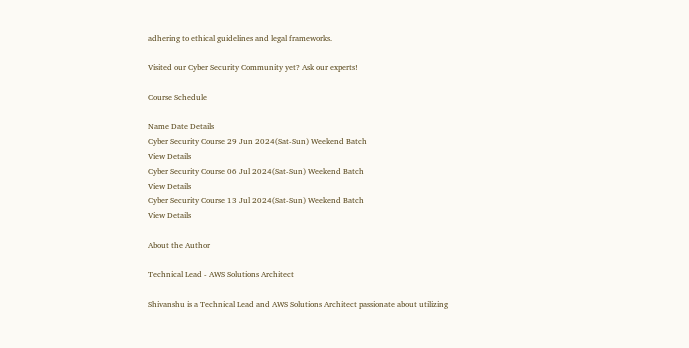adhering to ethical guidelines and legal frameworks.

Visited our Cyber Security Community yet? Ask our experts!

Course Schedule

Name Date Details
Cyber Security Course 29 Jun 2024(Sat-Sun) Weekend Batch
View Details
Cyber Security Course 06 Jul 2024(Sat-Sun) Weekend Batch
View Details
Cyber Security Course 13 Jul 2024(Sat-Sun) Weekend Batch
View Details

About the Author

Technical Lead - AWS Solutions Architect

Shivanshu is a Technical Lead and AWS Solutions Architect passionate about utilizing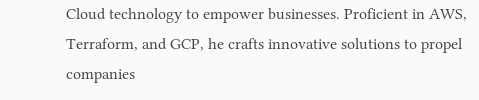Cloud technology to empower businesses. Proficient in AWS, Terraform, and GCP, he crafts innovative solutions to propel companies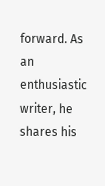forward. As an enthusiastic writer, he shares his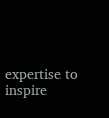expertise to inspire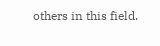others in this field.